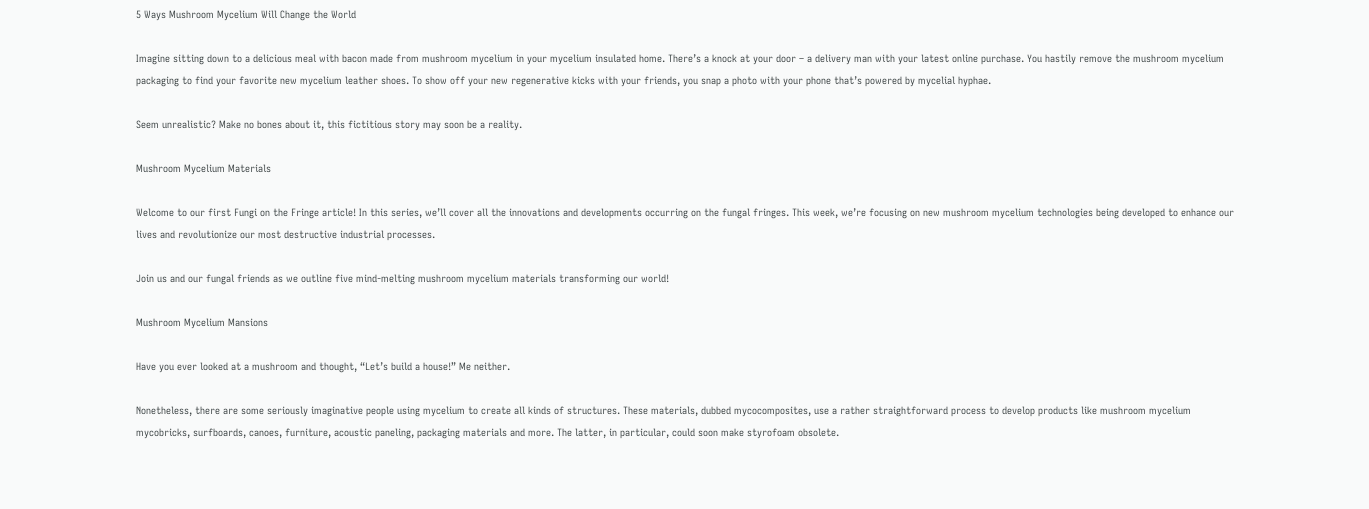5 Ways Mushroom Mycelium Will Change the World

Imagine sitting down to a delicious meal with bacon made from mushroom mycelium in your mycelium insulated home. There’s a knock at your door – a delivery man with your latest online purchase. You hastily remove the mushroom mycelium packaging to find your favorite new mycelium leather shoes. To show off your new regenerative kicks with your friends, you snap a photo with your phone that’s powered by mycelial hyphae.

Seem unrealistic? Make no bones about it, this fictitious story may soon be a reality.

Mushroom Mycelium Materials

Welcome to our first Fungi on the Fringe article! In this series, we’ll cover all the innovations and developments occurring on the fungal fringes. This week, we’re focusing on new mushroom mycelium technologies being developed to enhance our lives and revolutionize our most destructive industrial processes.

Join us and our fungal friends as we outline five mind-melting mushroom mycelium materials transforming our world!

Mushroom Mycelium Mansions

Have you ever looked at a mushroom and thought, “Let’s build a house!” Me neither.

Nonetheless, there are some seriously imaginative people using mycelium to create all kinds of structures. These materials, dubbed mycocomposites, use a rather straightforward process to develop products like mushroom mycelium mycobricks, surfboards, canoes, furniture, acoustic paneling, packaging materials and more. The latter, in particular, could soon make styrofoam obsolete.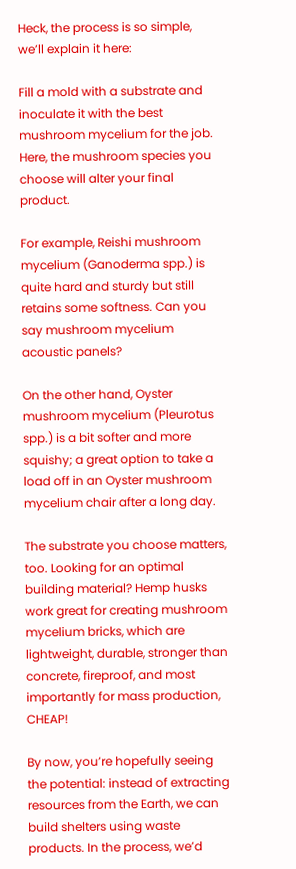Heck, the process is so simple, we’ll explain it here:

Fill a mold with a substrate and inoculate it with the best mushroom mycelium for the job. Here, the mushroom species you choose will alter your final product.

For example, Reishi mushroom mycelium (Ganoderma spp.) is quite hard and sturdy but still retains some softness. Can you say mushroom mycelium acoustic panels?

On the other hand, Oyster mushroom mycelium (Pleurotus spp.) is a bit softer and more squishy; a great option to take a load off in an Oyster mushroom mycelium chair after a long day.

The substrate you choose matters, too. Looking for an optimal building material? Hemp husks work great for creating mushroom mycelium bricks, which are lightweight, durable, stronger than concrete, fireproof, and most importantly for mass production, CHEAP!

By now, you’re hopefully seeing the potential: instead of extracting resources from the Earth, we can build shelters using waste products. In the process, we’d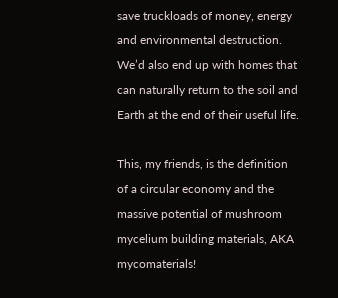save truckloads of money, energy and environmental destruction. We’d also end up with homes that can naturally return to the soil and Earth at the end of their useful life.

This, my friends, is the definition of a circular economy and the massive potential of mushroom mycelium building materials, AKA mycomaterials!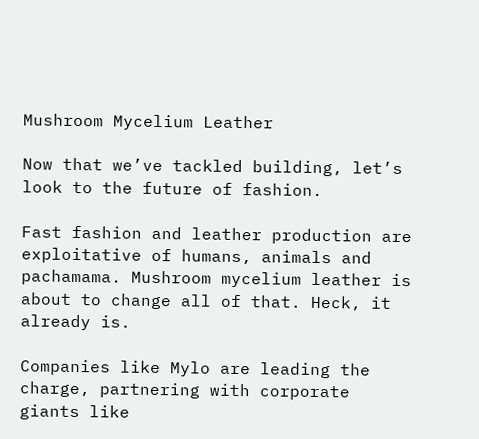Mushroom Mycelium Leather

Now that we’ve tackled building, let’s look to the future of fashion.

Fast fashion and leather production are exploitative of humans, animals and pachamama. Mushroom mycelium leather is about to change all of that. Heck, it already is.

Companies like Mylo are leading the charge, partnering with corporate giants like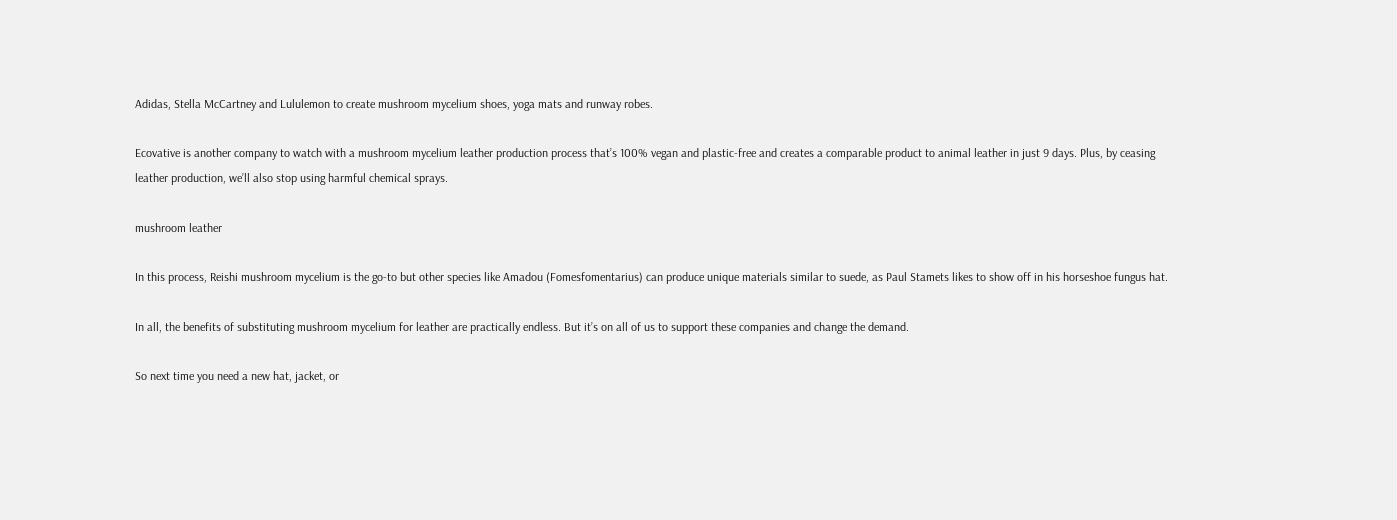Adidas, Stella McCartney and Lululemon to create mushroom mycelium shoes, yoga mats and runway robes.

Ecovative is another company to watch with a mushroom mycelium leather production process that’s 100% vegan and plastic-free and creates a comparable product to animal leather in just 9 days. Plus, by ceasing leather production, we’ll also stop using harmful chemical sprays.

mushroom leather

In this process, Reishi mushroom mycelium is the go-to but other species like Amadou (Fomesfomentarius) can produce unique materials similar to suede, as Paul Stamets likes to show off in his horseshoe fungus hat.

In all, the benefits of substituting mushroom mycelium for leather are practically endless. But it’s on all of us to support these companies and change the demand.

So next time you need a new hat, jacket, or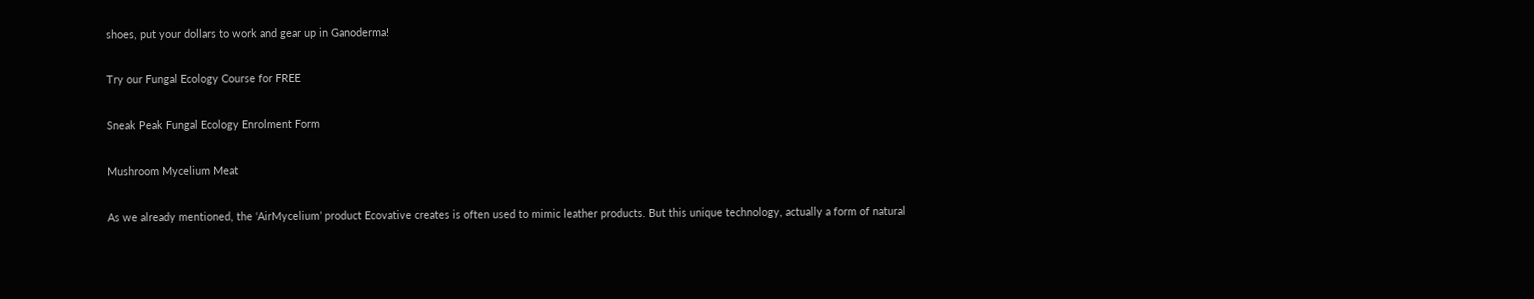shoes, put your dollars to work and gear up in Ganoderma!

Try our Fungal Ecology Course for FREE

Sneak Peak Fungal Ecology Enrolment Form

Mushroom Mycelium Meat

As we already mentioned, the ‘AirMycelium’ product Ecovative creates is often used to mimic leather products. But this unique technology, actually a form of natural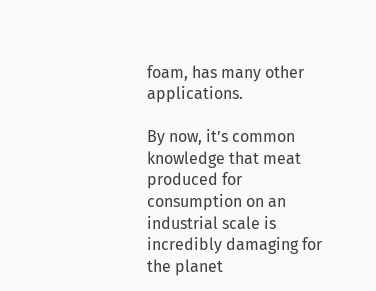foam, has many other applications.

By now, it’s common knowledge that meat produced for consumption on an industrial scale is incredibly damaging for the planet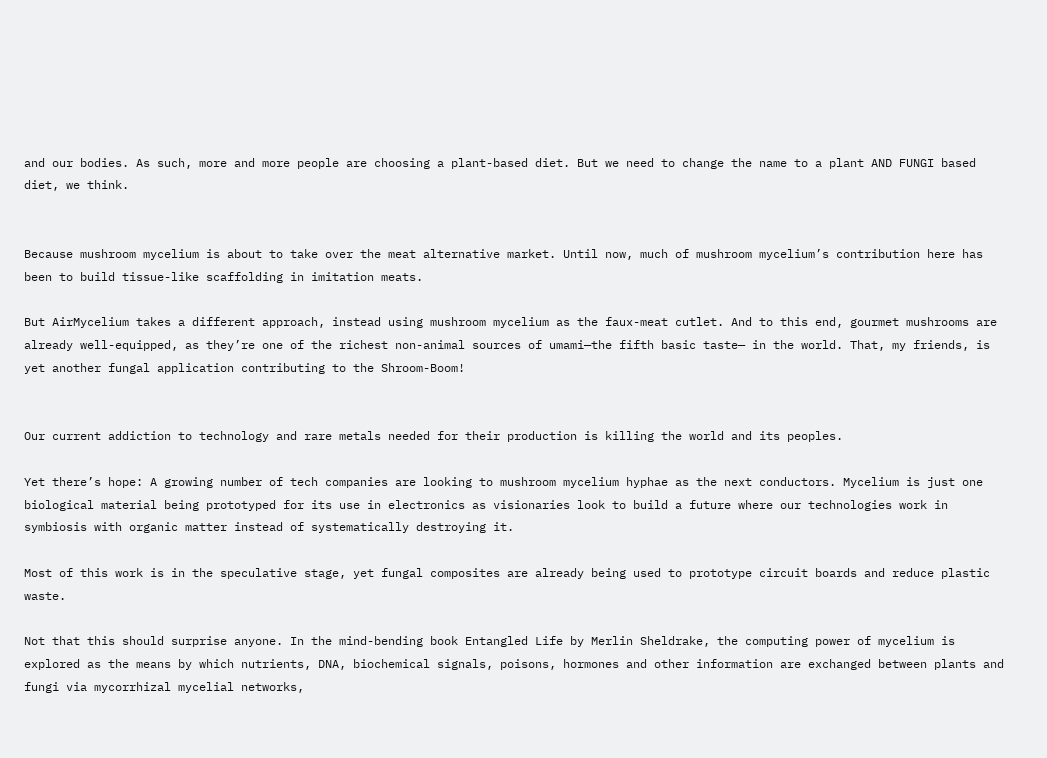and our bodies. As such, more and more people are choosing a plant-based diet. But we need to change the name to a plant AND FUNGI based diet, we think.


Because mushroom mycelium is about to take over the meat alternative market. Until now, much of mushroom mycelium’s contribution here has been to build tissue-like scaffolding in imitation meats.

But AirMycelium takes a different approach, instead using mushroom mycelium as the faux-meat cutlet. And to this end, gourmet mushrooms are already well-equipped, as they’re one of the richest non-animal sources of umami—the fifth basic taste— in the world. That, my friends, is yet another fungal application contributing to the Shroom-Boom!


Our current addiction to technology and rare metals needed for their production is killing the world and its peoples.

Yet there’s hope: A growing number of tech companies are looking to mushroom mycelium hyphae as the next conductors. Mycelium is just one biological material being prototyped for its use in electronics as visionaries look to build a future where our technologies work in symbiosis with organic matter instead of systematically destroying it.

Most of this work is in the speculative stage, yet fungal composites are already being used to prototype circuit boards and reduce plastic waste.

Not that this should surprise anyone. In the mind-bending book Entangled Life by Merlin Sheldrake, the computing power of mycelium is explored as the means by which nutrients, DNA, biochemical signals, poisons, hormones and other information are exchanged between plants and fungi via mycorrhizal mycelial networks,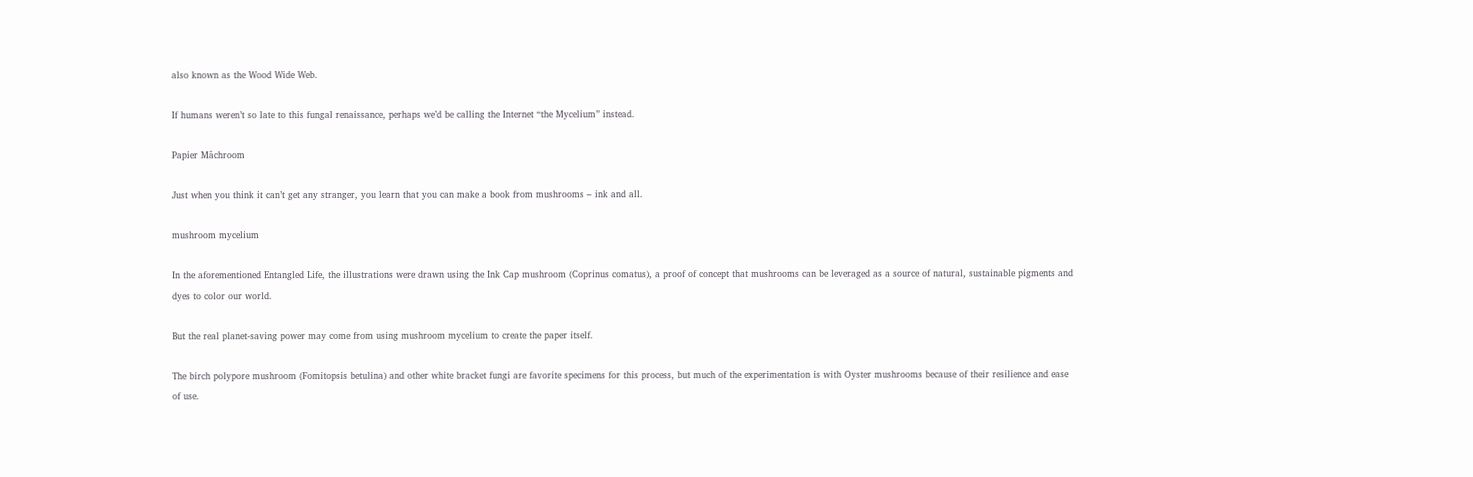also known as the Wood Wide Web.

If humans weren’t so late to this fungal renaissance, perhaps we’d be calling the Internet “the Mycelium” instead.

Papier Mâchroom

Just when you think it can’t get any stranger, you learn that you can make a book from mushrooms – ink and all.

mushroom mycelium

In the aforementioned Entangled Life, the illustrations were drawn using the Ink Cap mushroom (Coprinus comatus), a proof of concept that mushrooms can be leveraged as a source of natural, sustainable pigments and dyes to color our world.

But the real planet-saving power may come from using mushroom mycelium to create the paper itself.

The birch polypore mushroom (Fomitopsis betulina) and other white bracket fungi are favorite specimens for this process, but much of the experimentation is with Oyster mushrooms because of their resilience and ease of use.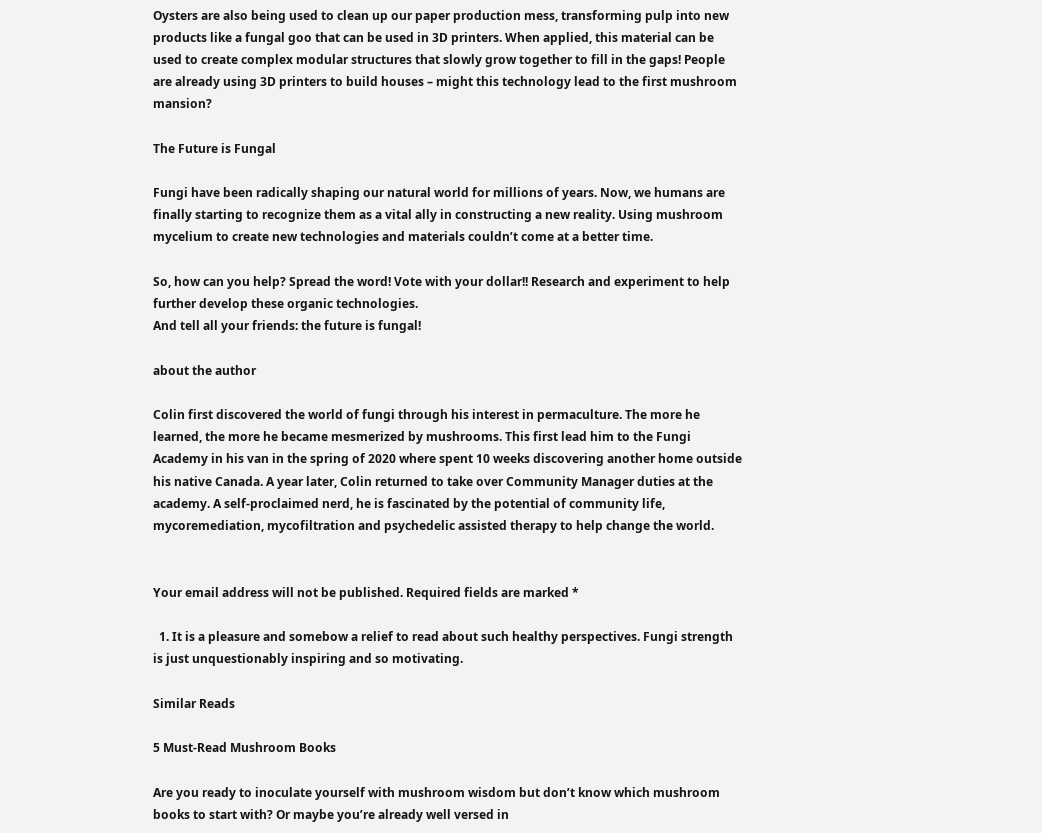Oysters are also being used to clean up our paper production mess, transforming pulp into new products like a fungal goo that can be used in 3D printers. When applied, this material can be used to create complex modular structures that slowly grow together to fill in the gaps! People are already using 3D printers to build houses – might this technology lead to the first mushroom mansion?

The Future is Fungal

Fungi have been radically shaping our natural world for millions of years. Now, we humans are finally starting to recognize them as a vital ally in constructing a new reality. Using mushroom mycelium to create new technologies and materials couldn’t come at a better time.

So, how can you help? Spread the word! Vote with your dollar!! Research and experiment to help further develop these organic technologies.
And tell all your friends: the future is fungal!

about the author

Colin first discovered the world of fungi through his interest in permaculture. The more he learned, the more he became mesmerized by mushrooms. This first lead him to the Fungi Academy in his van in the spring of 2020 where spent 10 weeks discovering another home outside his native Canada. A year later, Colin returned to take over Community Manager duties at the academy. A self-proclaimed nerd, he is fascinated by the potential of community life, mycoremediation, mycofiltration and psychedelic assisted therapy to help change the world.


Your email address will not be published. Required fields are marked *

  1. It is a pleasure and somebow a relief to read about such healthy perspectives. Fungi strength is just unquestionably inspiring and so motivating.

Similar Reads

5 Must-Read Mushroom Books

Are you ready to inoculate yourself with mushroom wisdom but don’t know which mushroom books to start with? Or maybe you’re already well versed in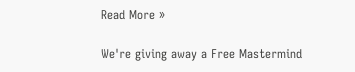Read More »

We're giving away a Free Mastermind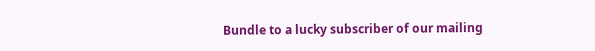Bundle to a lucky subscriber of our mailing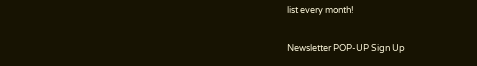list every month!

Newsletter POP-UP Sign Up